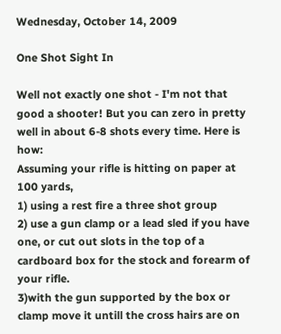Wednesday, October 14, 2009

One Shot Sight In

Well not exactly one shot - I'm not that good a shooter! But you can zero in pretty well in about 6-8 shots every time. Here is how:
Assuming your rifle is hitting on paper at 100 yards,
1) using a rest fire a three shot group
2) use a gun clamp or a lead sled if you have one, or cut out slots in the top of a cardboard box for the stock and forearm of your rifle.
3)with the gun supported by the box or clamp move it untill the cross hairs are on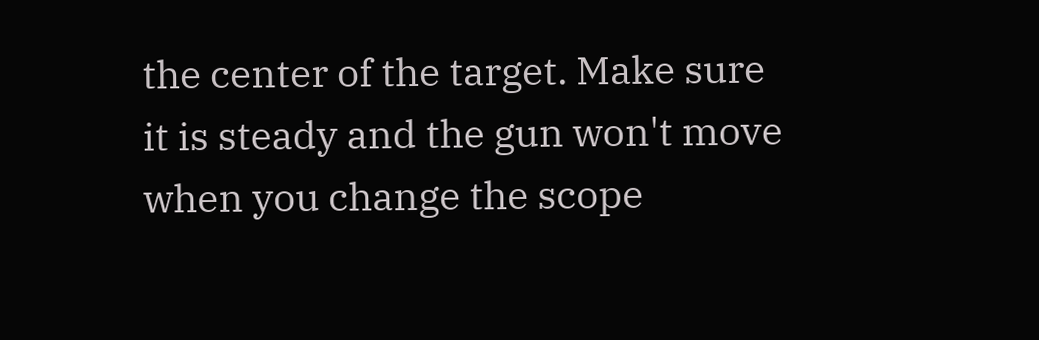the center of the target. Make sure it is steady and the gun won't move when you change the scope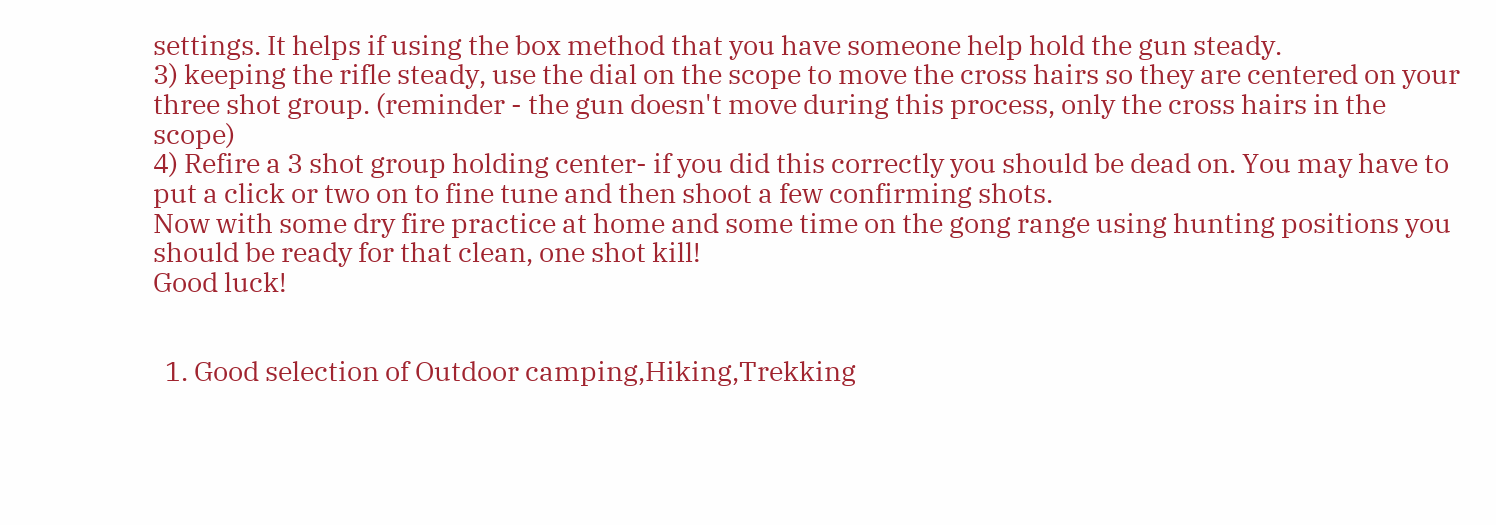settings. It helps if using the box method that you have someone help hold the gun steady.
3) keeping the rifle steady, use the dial on the scope to move the cross hairs so they are centered on your three shot group. (reminder - the gun doesn't move during this process, only the cross hairs in the scope)
4) Refire a 3 shot group holding center- if you did this correctly you should be dead on. You may have to put a click or two on to fine tune and then shoot a few confirming shots.
Now with some dry fire practice at home and some time on the gong range using hunting positions you should be ready for that clean, one shot kill!
Good luck!


  1. Good selection of Outdoor camping,Hiking,Trekking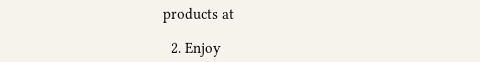products at

  2. Enjoy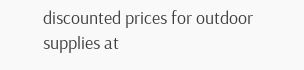discounted prices for outdoor supplies at